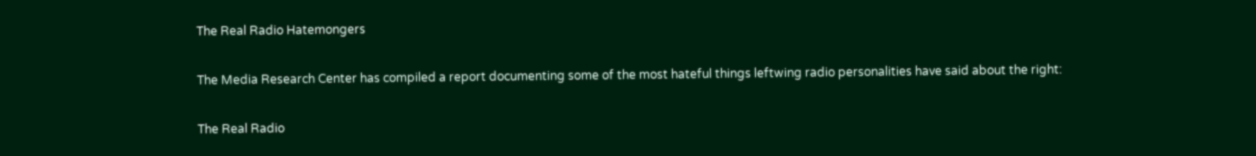The Real Radio Hatemongers

The Media Research Center has compiled a report documenting some of the most hateful things leftwing radio personalities have said about the right:

The Real Radio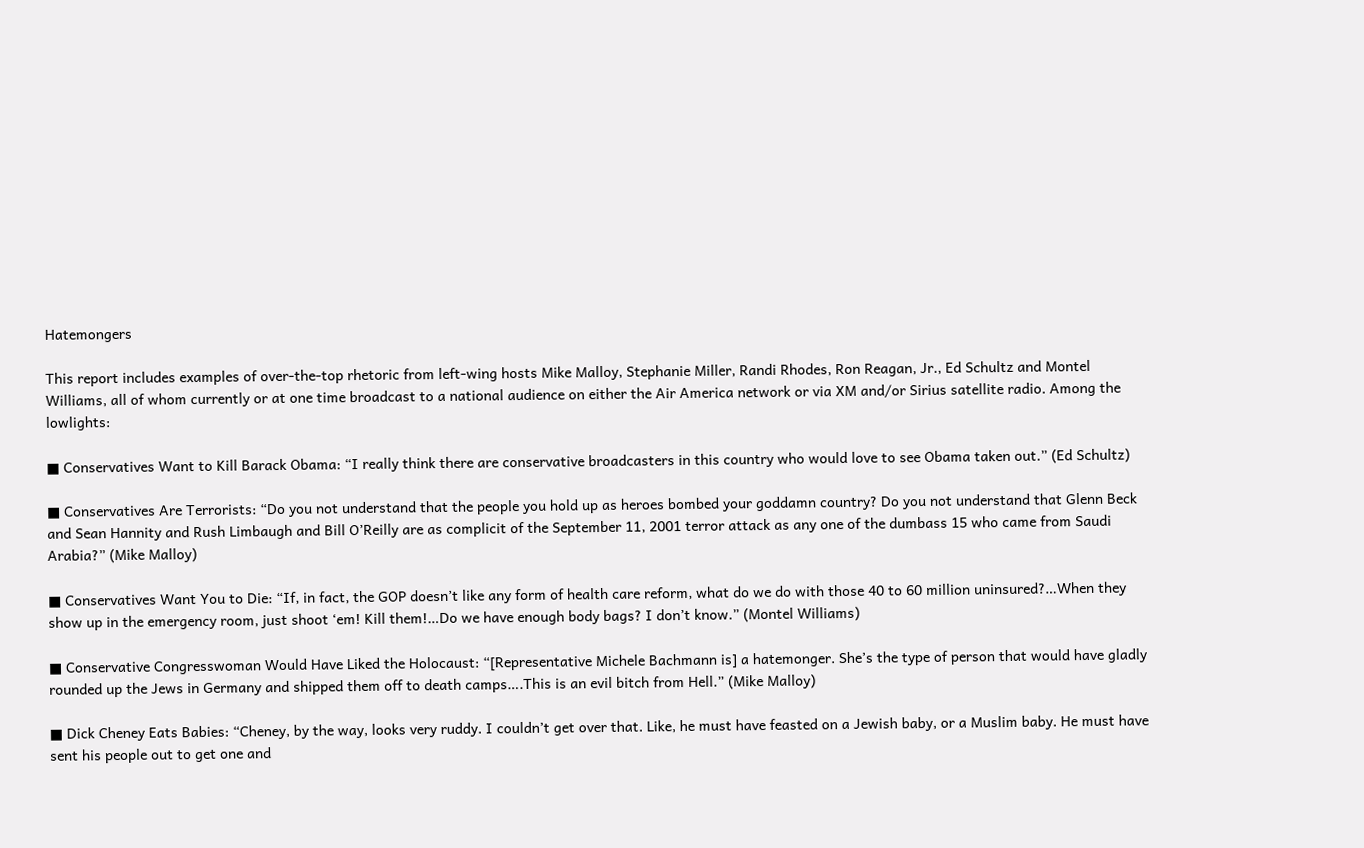Hatemongers

This report includes examples of over-the-top rhetoric from left-wing hosts Mike Malloy, Stephanie Miller, Randi Rhodes, Ron Reagan, Jr., Ed Schultz and Montel Williams, all of whom currently or at one time broadcast to a national audience on either the Air America network or via XM and/or Sirius satellite radio. Among the lowlights:

■ Conservatives Want to Kill Barack Obama: “I really think there are conservative broadcasters in this country who would love to see Obama taken out.” (Ed Schultz)

■ Conservatives Are Terrorists: “Do you not understand that the people you hold up as heroes bombed your goddamn country? Do you not understand that Glenn Beck and Sean Hannity and Rush Limbaugh and Bill O’Reilly are as complicit of the September 11, 2001 terror attack as any one of the dumbass 15 who came from Saudi Arabia?” (Mike Malloy)

■ Conservatives Want You to Die: “If, in fact, the GOP doesn’t like any form of health care reform, what do we do with those 40 to 60 million uninsured?…When they show up in the emergency room, just shoot ‘em! Kill them!…Do we have enough body bags? I don’t know.” (Montel Williams)

■ Conservative Congresswoman Would Have Liked the Holocaust: “[Representative Michele Bachmann is] a hatemonger. She’s the type of person that would have gladly rounded up the Jews in Germany and shipped them off to death camps….This is an evil bitch from Hell.” (Mike Malloy)

■ Dick Cheney Eats Babies: “Cheney, by the way, looks very ruddy. I couldn’t get over that. Like, he must have feasted on a Jewish baby, or a Muslim baby. He must have sent his people out to get one and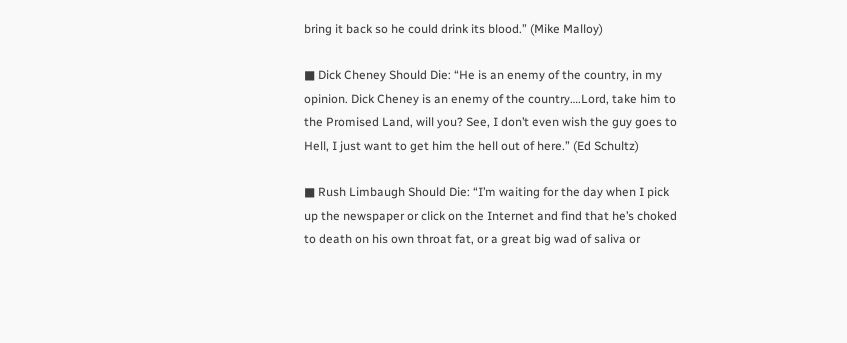bring it back so he could drink its blood.” (Mike Malloy)

■ Dick Cheney Should Die: “He is an enemy of the country, in my opinion. Dick Cheney is an enemy of the country….Lord, take him to the Promised Land, will you? See, I don’t even wish the guy goes to Hell, I just want to get him the hell out of here.” (Ed Schultz)

■ Rush Limbaugh Should Die: “I’m waiting for the day when I pick up the newspaper or click on the Internet and find that he’s choked to death on his own throat fat, or a great big wad of saliva or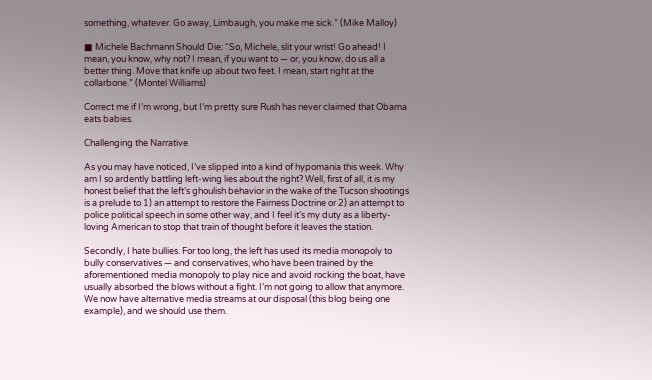something, whatever. Go away, Limbaugh, you make me sick.” (Mike Malloy)

■ Michele Bachmann Should Die: “So, Michele, slit your wrist! Go ahead! I mean, you know, why not? I mean, if you want to — or, you know, do us all a better thing. Move that knife up about two feet. I mean, start right at the collarbone.” (Montel Williams)

Correct me if I’m wrong, but I’m pretty sure Rush has never claimed that Obama eats babies.

Challenging the Narrative

As you may have noticed, I’ve slipped into a kind of hypomania this week. Why am I so ardently battling left-wing lies about the right? Well, first of all, it is my honest belief that the left’s ghoulish behavior in the wake of the Tucson shootings is a prelude to 1) an attempt to restore the Fairness Doctrine or 2) an attempt to police political speech in some other way, and I feel it’s my duty as a liberty-loving American to stop that train of thought before it leaves the station.

Secondly, I hate bullies. For too long, the left has used its media monopoly to bully conservatives — and conservatives, who have been trained by the aforementioned media monopoly to play nice and avoid rocking the boat, have usually absorbed the blows without a fight. I’m not going to allow that anymore. We now have alternative media streams at our disposal (this blog being one example), and we should use them.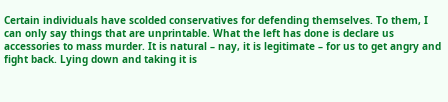Certain individuals have scolded conservatives for defending themselves. To them, I can only say things that are unprintable. What the left has done is declare us accessories to mass murder. It is natural – nay, it is legitimate – for us to get angry and fight back. Lying down and taking it is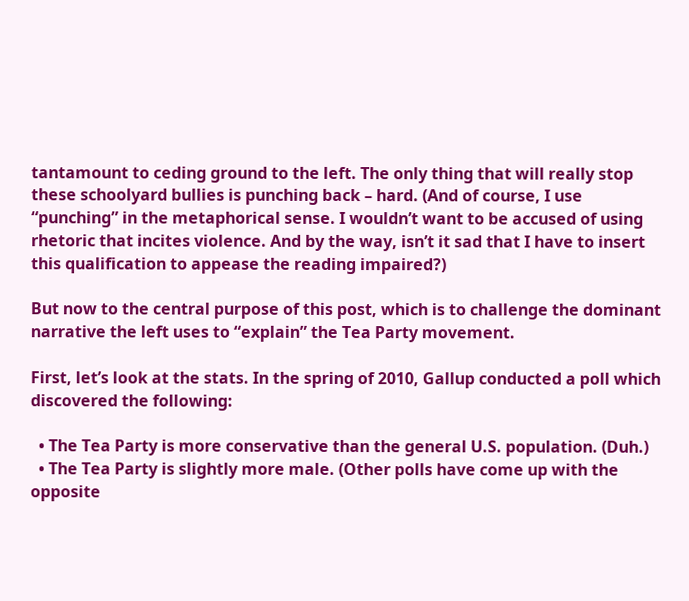tantamount to ceding ground to the left. The only thing that will really stop these schoolyard bullies is punching back – hard. (And of course, I use “punching” in the metaphorical sense. I wouldn’t want to be accused of using rhetoric that incites violence. And by the way, isn’t it sad that I have to insert this qualification to appease the reading impaired?)

But now to the central purpose of this post, which is to challenge the dominant narrative the left uses to “explain” the Tea Party movement.

First, let’s look at the stats. In the spring of 2010, Gallup conducted a poll which discovered the following:

  • The Tea Party is more conservative than the general U.S. population. (Duh.)
  • The Tea Party is slightly more male. (Other polls have come up with the opposite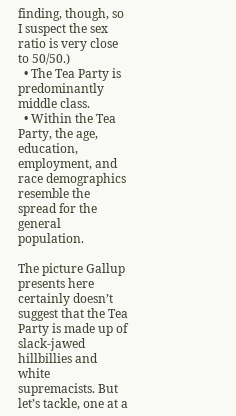finding, though, so I suspect the sex ratio is very close to 50/50.)
  • The Tea Party is predominantly middle class.
  • Within the Tea Party, the age, education, employment, and race demographics resemble the spread for the general population.

The picture Gallup presents here certainly doesn’t suggest that the Tea Party is made up of slack-jawed hillbillies and white supremacists. But let’s tackle, one at a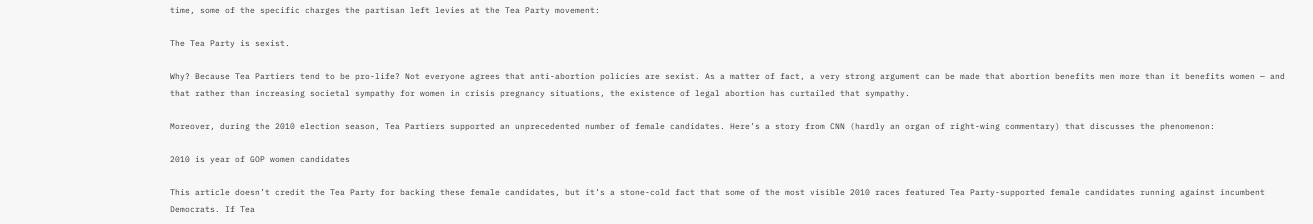time, some of the specific charges the partisan left levies at the Tea Party movement:

The Tea Party is sexist.

Why? Because Tea Partiers tend to be pro-life? Not everyone agrees that anti-abortion policies are sexist. As a matter of fact, a very strong argument can be made that abortion benefits men more than it benefits women — and that rather than increasing societal sympathy for women in crisis pregnancy situations, the existence of legal abortion has curtailed that sympathy.

Moreover, during the 2010 election season, Tea Partiers supported an unprecedented number of female candidates. Here’s a story from CNN (hardly an organ of right-wing commentary) that discusses the phenomenon:

2010 is year of GOP women candidates

This article doesn’t credit the Tea Party for backing these female candidates, but it’s a stone-cold fact that some of the most visible 2010 races featured Tea Party-supported female candidates running against incumbent Democrats. If Tea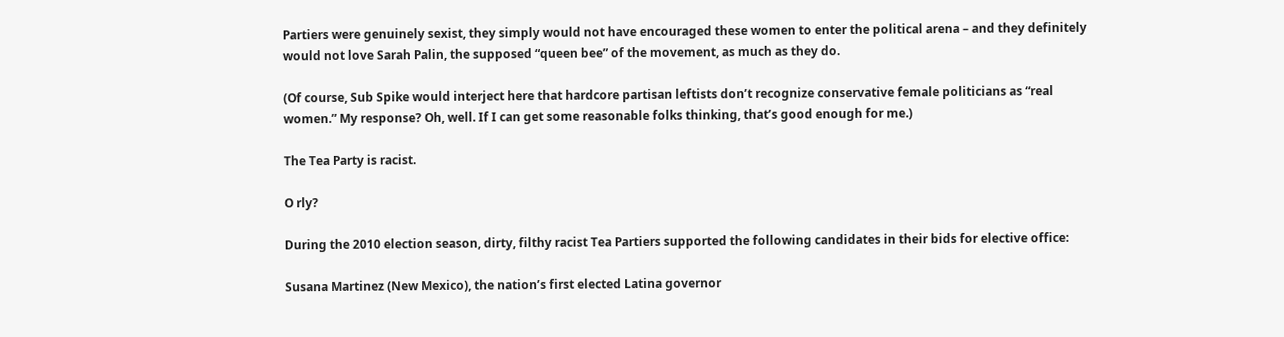Partiers were genuinely sexist, they simply would not have encouraged these women to enter the political arena – and they definitely would not love Sarah Palin, the supposed “queen bee” of the movement, as much as they do.

(Of course, Sub Spike would interject here that hardcore partisan leftists don’t recognize conservative female politicians as “real women.” My response? Oh, well. If I can get some reasonable folks thinking, that’s good enough for me.)

The Tea Party is racist.

O rly?

During the 2010 election season, dirty, filthy racist Tea Partiers supported the following candidates in their bids for elective office:

Susana Martinez (New Mexico), the nation’s first elected Latina governor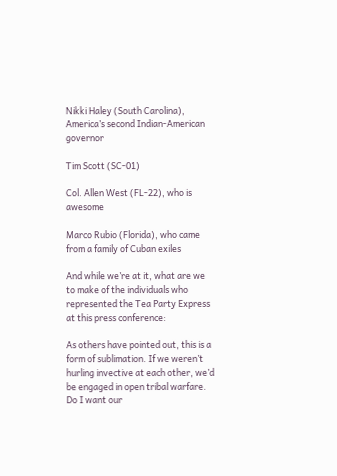Nikki Haley (South Carolina), America’s second Indian-American governor

Tim Scott (SC-01)

Col. Allen West (FL-22), who is awesome

Marco Rubio (Florida), who came from a family of Cuban exiles

And while we’re at it, what are we to make of the individuals who represented the Tea Party Express at this press conference:

As others have pointed out, this is a form of sublimation. If we weren’t hurling invective at each other, we’d be engaged in open tribal warfare. Do I want our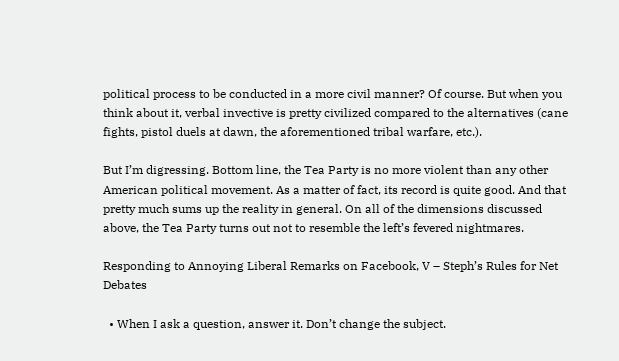political process to be conducted in a more civil manner? Of course. But when you think about it, verbal invective is pretty civilized compared to the alternatives (cane fights, pistol duels at dawn, the aforementioned tribal warfare, etc.).

But I’m digressing. Bottom line, the Tea Party is no more violent than any other American political movement. As a matter of fact, its record is quite good. And that pretty much sums up the reality in general. On all of the dimensions discussed above, the Tea Party turns out not to resemble the left’s fevered nightmares.

Responding to Annoying Liberal Remarks on Facebook, V – Steph’s Rules for Net Debates

  • When I ask a question, answer it. Don’t change the subject.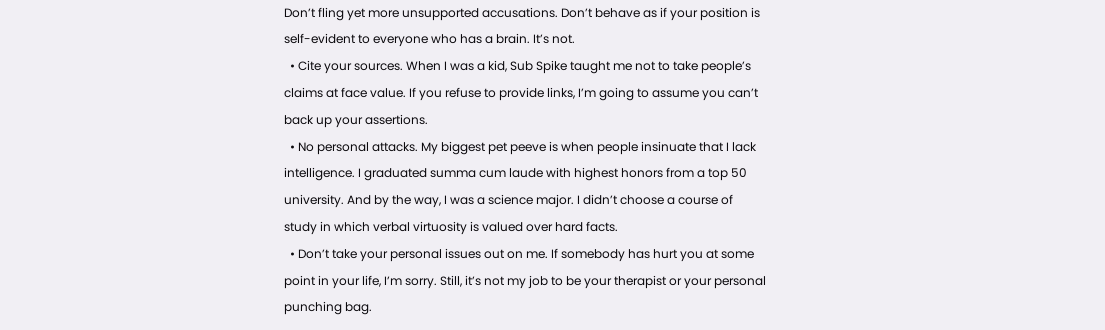Don’t fling yet more unsupported accusations. Don’t behave as if your position is self-evident to everyone who has a brain. It’s not.
  • Cite your sources. When I was a kid, Sub Spike taught me not to take people’s claims at face value. If you refuse to provide links, I’m going to assume you can’t back up your assertions.
  • No personal attacks. My biggest pet peeve is when people insinuate that I lack intelligence. I graduated summa cum laude with highest honors from a top 50 university. And by the way, I was a science major. I didn’t choose a course of study in which verbal virtuosity is valued over hard facts.
  • Don’t take your personal issues out on me. If somebody has hurt you at some point in your life, I’m sorry. Still, it’s not my job to be your therapist or your personal punching bag.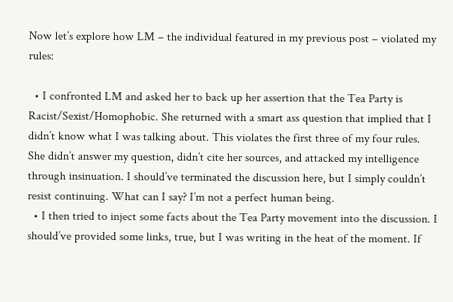Now let’s explore how LM – the individual featured in my previous post – violated my rules:

  • I confronted LM and asked her to back up her assertion that the Tea Party is Racist/Sexist/Homophobic. She returned with a smart ass question that implied that I didn’t know what I was talking about. This violates the first three of my four rules. She didn’t answer my question, didn’t cite her sources, and attacked my intelligence through insinuation. I should’ve terminated the discussion here, but I simply couldn’t resist continuing. What can I say? I’m not a perfect human being.
  • I then tried to inject some facts about the Tea Party movement into the discussion. I should’ve provided some links, true, but I was writing in the heat of the moment. If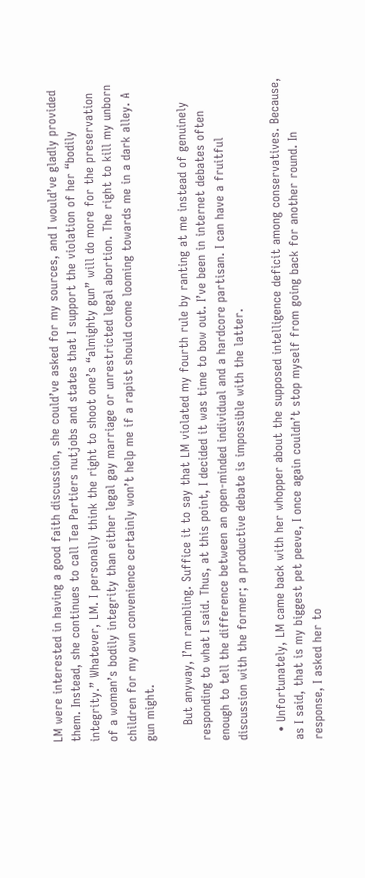LM were interested in having a good faith discussion, she could’ve asked for my sources, and I would’ve gladly provided them. Instead, she continues to call Tea Partiers nutjobs and states that I support the violation of her “bodily integrity.” Whatever, LM. I personally think the right to shoot one’s “almighty gun” will do more for the preservation of a woman’s bodily integrity than either legal gay marriage or unrestricted legal abortion. The right to kill my unborn children for my own convenience certainly won’t help me if a rapist should come looming towards me in a dark alley. A gun might.

    But anyway, I’m rambling. Suffice it to say that LM violated my fourth rule by ranting at me instead of genuinely responding to what I said. Thus, at this point, I decided it was time to bow out. I’ve been in internet debates often enough to tell the difference between an open-minded individual and a hardcore partisan. I can have a fruitful discussion with the former; a productive debate is impossible with the latter.

  • Unfortunately, LM came back with her whopper about the supposed intelligence deficit among conservatives. Because, as I said, that is my biggest pet peeve, I once again couldn’t stop myself from going back for another round. In response, I asked her to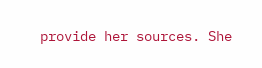provide her sources. She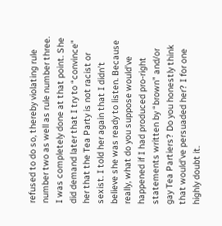refused to do so, thereby violating rule number two as well as rule number three. I was completely done at that point. She did demand later that I try to “convince” her that the Tea Party is not racist or sexist. I told her again that I didn’t believe she was ready to listen. Because really, what do you suppose would’ve happened if I had produced pro-right statements written by “brown” and/or gay Tea Partiers? Do you honestly think that would’ve persuaded her? I for one highly doubt it.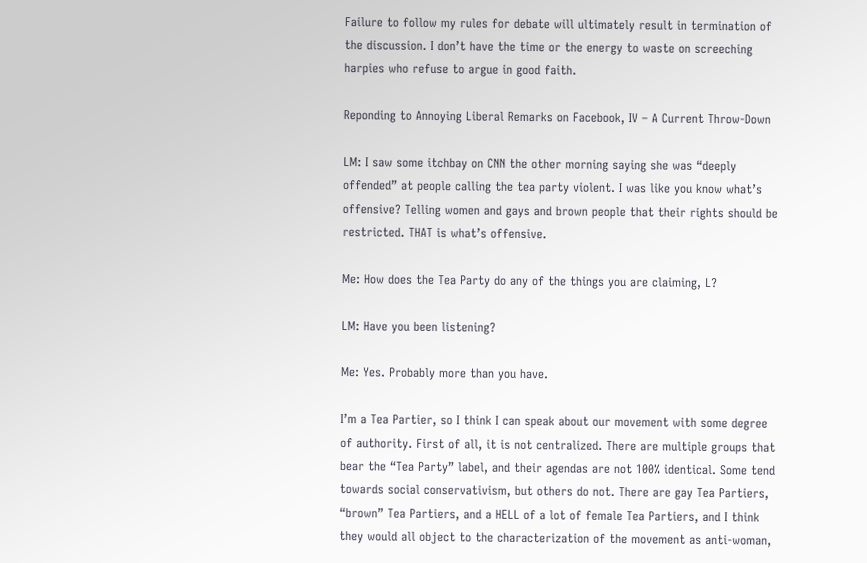Failure to follow my rules for debate will ultimately result in termination of the discussion. I don’t have the time or the energy to waste on screeching harpies who refuse to argue in good faith.

Reponding to Annoying Liberal Remarks on Facebook, IV – A Current Throw-Down

LM: I saw some itchbay on CNN the other morning saying she was “deeply offended” at people calling the tea party violent. I was like you know what’s offensive? Telling women and gays and brown people that their rights should be restricted. THAT is what’s offensive.

Me: How does the Tea Party do any of the things you are claiming, L?

LM: Have you been listening?

Me: Yes. Probably more than you have.

I’m a Tea Partier, so I think I can speak about our movement with some degree of authority. First of all, it is not centralized. There are multiple groups that bear the “Tea Party” label, and their agendas are not 100% identical. Some tend towards social conservativism, but others do not. There are gay Tea Partiers, “brown” Tea Partiers, and a HELL of a lot of female Tea Partiers, and I think they would all object to the characterization of the movement as anti-woman,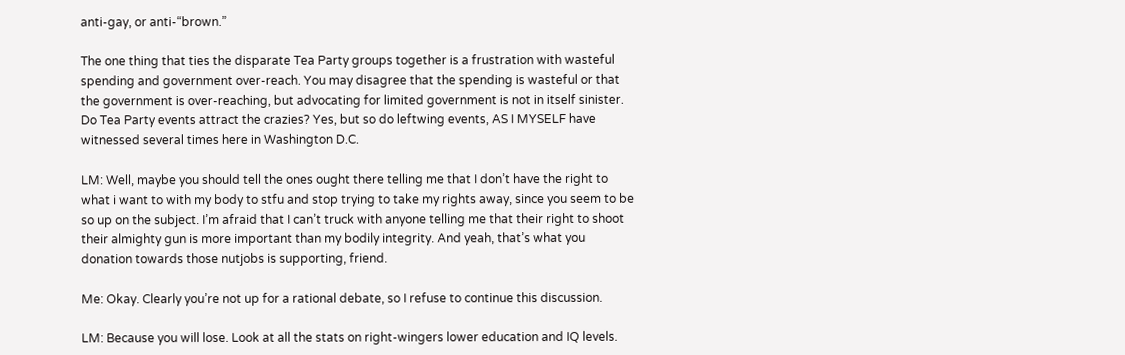anti-gay, or anti-“brown.”

The one thing that ties the disparate Tea Party groups together is a frustration with wasteful spending and government over-reach. You may disagree that the spending is wasteful or that the government is over-reaching, but advocating for limited government is not in itself sinister. Do Tea Party events attract the crazies? Yes, but so do leftwing events, AS I MYSELF have witnessed several times here in Washington D.C.

LM: Well, maybe you should tell the ones ought there telling me that I don’t have the right to what i want to with my body to stfu and stop trying to take my rights away, since you seem to be so up on the subject. I’m afraid that I can’t truck with anyone telling me that their right to shoot their almighty gun is more important than my bodily integrity. And yeah, that’s what you donation towards those nutjobs is supporting, friend.

Me: Okay. Clearly you’re not up for a rational debate, so I refuse to continue this discussion.

LM: Because you will lose. Look at all the stats on right-wingers lower education and IQ levels.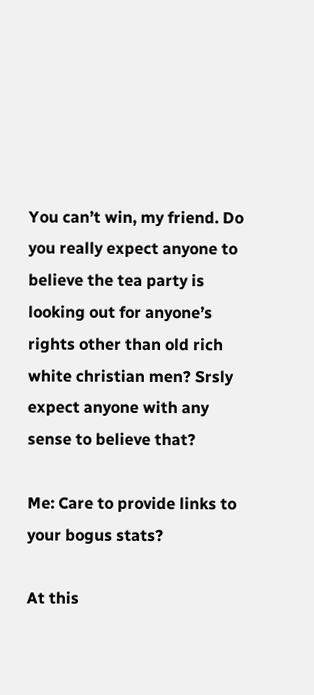You can’t win, my friend. Do you really expect anyone to believe the tea party is looking out for anyone’s rights other than old rich white christian men? Srsly expect anyone with any sense to believe that?

Me: Care to provide links to your bogus stats?

At this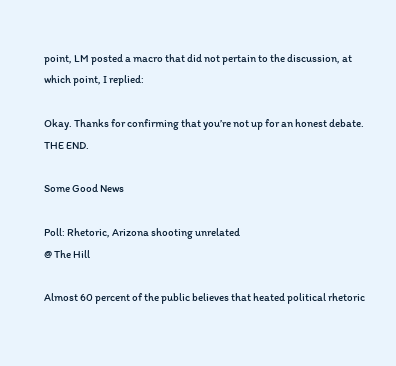point, LM posted a macro that did not pertain to the discussion, at which point, I replied:

Okay. Thanks for confirming that you’re not up for an honest debate. THE END.

Some Good News

Poll: Rhetoric, Arizona shooting unrelated
@ The Hill

Almost 60 percent of the public believes that heated political rhetoric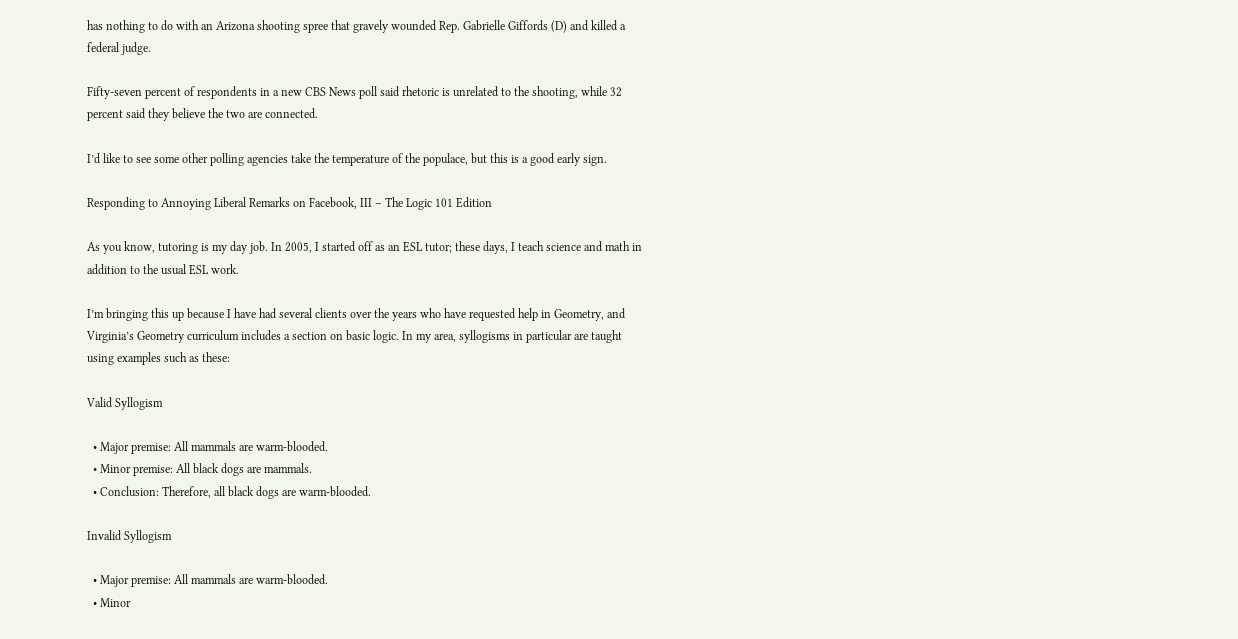has nothing to do with an Arizona shooting spree that gravely wounded Rep. Gabrielle Giffords (D) and killed a federal judge.

Fifty-seven percent of respondents in a new CBS News poll said rhetoric is unrelated to the shooting, while 32 percent said they believe the two are connected.

I’d like to see some other polling agencies take the temperature of the populace, but this is a good early sign.

Responding to Annoying Liberal Remarks on Facebook, III – The Logic 101 Edition

As you know, tutoring is my day job. In 2005, I started off as an ESL tutor; these days, I teach science and math in addition to the usual ESL work.

I’m bringing this up because I have had several clients over the years who have requested help in Geometry, and Virginia’s Geometry curriculum includes a section on basic logic. In my area, syllogisms in particular are taught using examples such as these:

Valid Syllogism

  • Major premise: All mammals are warm-blooded.
  • Minor premise: All black dogs are mammals.
  • Conclusion: Therefore, all black dogs are warm-blooded.

Invalid Syllogism

  • Major premise: All mammals are warm-blooded.
  • Minor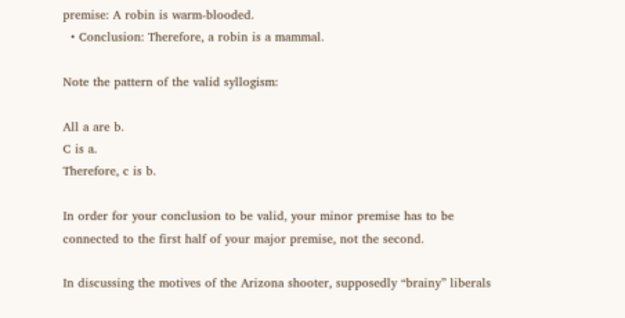premise: A robin is warm-blooded.
  • Conclusion: Therefore, a robin is a mammal.

Note the pattern of the valid syllogism:

All a are b.
C is a.
Therefore, c is b.

In order for your conclusion to be valid, your minor premise has to be connected to the first half of your major premise, not the second.

In discussing the motives of the Arizona shooter, supposedly “brainy” liberals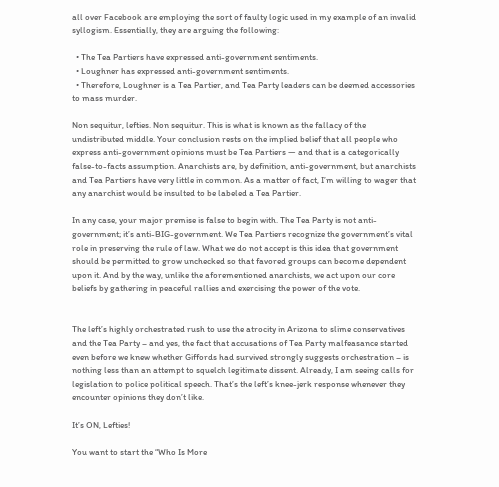all over Facebook are employing the sort of faulty logic used in my example of an invalid syllogism. Essentially, they are arguing the following:

  • The Tea Partiers have expressed anti-government sentiments.
  • Loughner has expressed anti-government sentiments.
  • Therefore, Loughner is a Tea Partier, and Tea Party leaders can be deemed accessories to mass murder.

Non sequitur, lefties. Non sequitur. This is what is known as the fallacy of the undistributed middle. Your conclusion rests on the implied belief that all people who express anti-government opinions must be Tea Partiers — and that is a categorically false-to-facts assumption. Anarchists are, by definition, anti-government, but anarchists and Tea Partiers have very little in common. As a matter of fact, I’m willing to wager that any anarchist would be insulted to be labeled a Tea Partier.

In any case, your major premise is false to begin with. The Tea Party is not anti-government; it’s anti-BIG-government. We Tea Partiers recognize the government’s vital role in preserving the rule of law. What we do not accept is this idea that government should be permitted to grow unchecked so that favored groups can become dependent upon it. And by the way, unlike the aforementioned anarchists, we act upon our core beliefs by gathering in peaceful rallies and exercising the power of the vote.


The left’s highly orchestrated rush to use the atrocity in Arizona to slime conservatives and the Tea Party – and yes, the fact that accusations of Tea Party malfeasance started even before we knew whether Giffords had survived strongly suggests orchestration – is nothing less than an attempt to squelch legitimate dissent. Already, I am seeing calls for legislation to police political speech. That’s the left’s knee-jerk response whenever they encounter opinions they don’t like.

It’s ON, Lefties!

You want to start the “Who Is More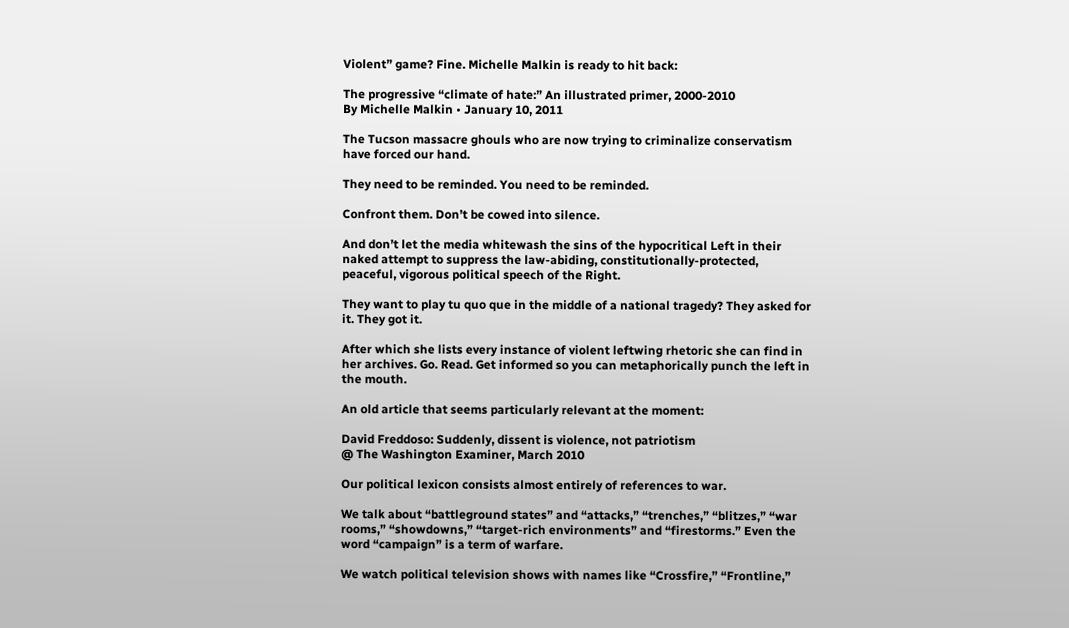Violent” game? Fine. Michelle Malkin is ready to hit back:

The progressive “climate of hate:” An illustrated primer, 2000-2010
By Michelle Malkin • January 10, 2011

The Tucson massacre ghouls who are now trying to criminalize conservatism have forced our hand.

They need to be reminded. You need to be reminded.

Confront them. Don’t be cowed into silence.

And don’t let the media whitewash the sins of the hypocritical Left in their naked attempt to suppress the law-abiding, constitutionally-protected, peaceful, vigorous political speech of the Right.

They want to play tu quo que in the middle of a national tragedy? They asked for it. They got it.

After which she lists every instance of violent leftwing rhetoric she can find in her archives. Go. Read. Get informed so you can metaphorically punch the left in the mouth.

An old article that seems particularly relevant at the moment:

David Freddoso: Suddenly, dissent is violence, not patriotism
@ The Washington Examiner, March 2010

Our political lexicon consists almost entirely of references to war.

We talk about “battleground states” and “attacks,” “trenches,” “blitzes,” “war rooms,” “showdowns,” “target-rich environments” and “firestorms.” Even the word “campaign” is a term of warfare.

We watch political television shows with names like “Crossfire,” “Frontline,”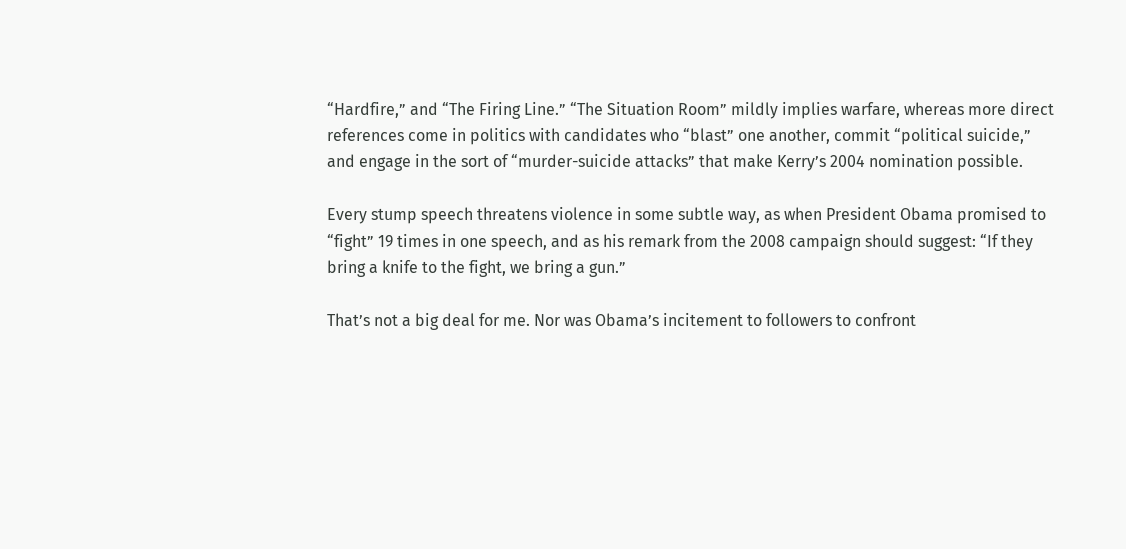“Hardfire,” and “The Firing Line.” “The Situation Room” mildly implies warfare, whereas more direct references come in politics with candidates who “blast” one another, commit “political suicide,” and engage in the sort of “murder-suicide attacks” that make Kerry’s 2004 nomination possible.

Every stump speech threatens violence in some subtle way, as when President Obama promised to “fight” 19 times in one speech, and as his remark from the 2008 campaign should suggest: “If they bring a knife to the fight, we bring a gun.”

That’s not a big deal for me. Nor was Obama’s incitement to followers to confront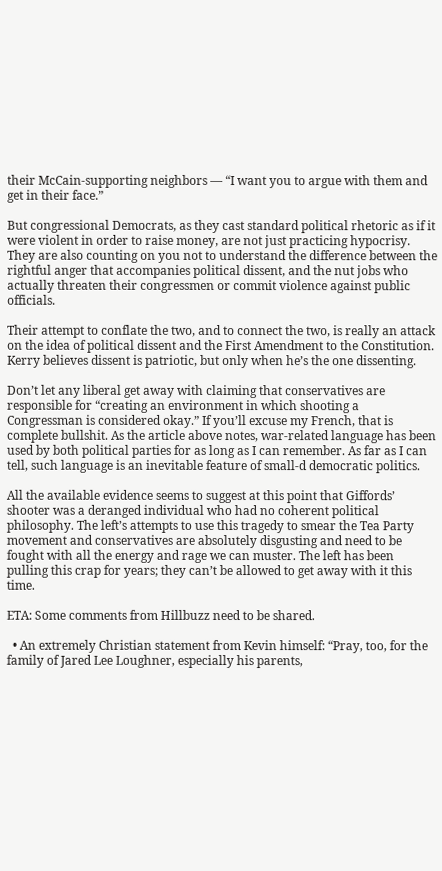their McCain-supporting neighbors — “I want you to argue with them and get in their face.”

But congressional Democrats, as they cast standard political rhetoric as if it were violent in order to raise money, are not just practicing hypocrisy. They are also counting on you not to understand the difference between the rightful anger that accompanies political dissent, and the nut jobs who actually threaten their congressmen or commit violence against public officials.

Their attempt to conflate the two, and to connect the two, is really an attack on the idea of political dissent and the First Amendment to the Constitution. Kerry believes dissent is patriotic, but only when he’s the one dissenting.

Don’t let any liberal get away with claiming that conservatives are responsible for “creating an environment in which shooting a Congressman is considered okay.” If you’ll excuse my French, that is complete bullshit. As the article above notes, war-related language has been used by both political parties for as long as I can remember. As far as I can tell, such language is an inevitable feature of small-d democratic politics.

All the available evidence seems to suggest at this point that Giffords’ shooter was a deranged individual who had no coherent political philosophy. The left’s attempts to use this tragedy to smear the Tea Party movement and conservatives are absolutely disgusting and need to be fought with all the energy and rage we can muster. The left has been pulling this crap for years; they can’t be allowed to get away with it this time.

ETA: Some comments from Hillbuzz need to be shared.

  • An extremely Christian statement from Kevin himself: “Pray, too, for the family of Jared Lee Loughner, especially his parents,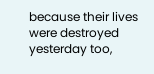because their lives were destroyed yesterday too,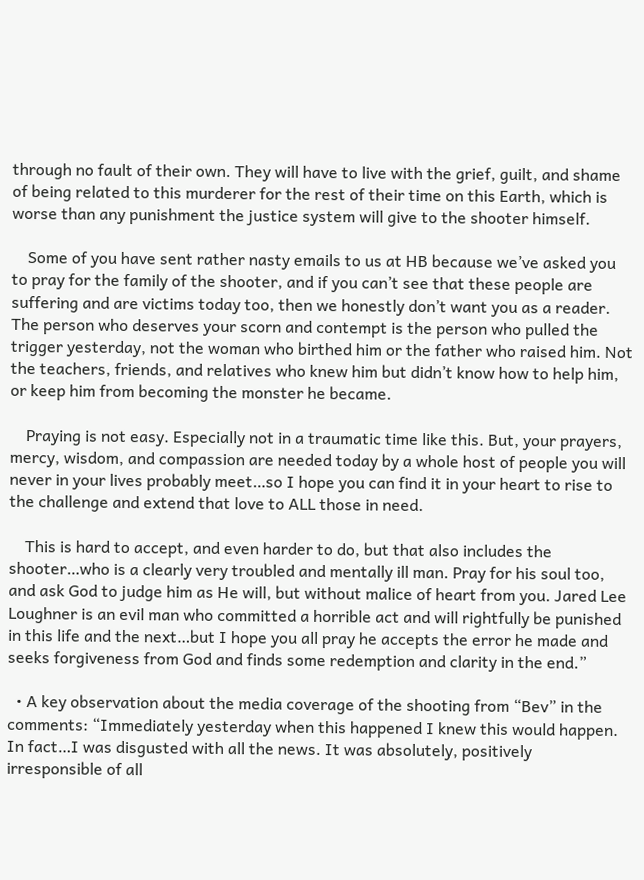through no fault of their own. They will have to live with the grief, guilt, and shame of being related to this murderer for the rest of their time on this Earth, which is worse than any punishment the justice system will give to the shooter himself.

    Some of you have sent rather nasty emails to us at HB because we’ve asked you to pray for the family of the shooter, and if you can’t see that these people are suffering and are victims today too, then we honestly don’t want you as a reader. The person who deserves your scorn and contempt is the person who pulled the trigger yesterday, not the woman who birthed him or the father who raised him. Not the teachers, friends, and relatives who knew him but didn’t know how to help him, or keep him from becoming the monster he became.

    Praying is not easy. Especially not in a traumatic time like this. But, your prayers, mercy, wisdom, and compassion are needed today by a whole host of people you will never in your lives probably meet…so I hope you can find it in your heart to rise to the challenge and extend that love to ALL those in need.

    This is hard to accept, and even harder to do, but that also includes the shooter…who is a clearly very troubled and mentally ill man. Pray for his soul too, and ask God to judge him as He will, but without malice of heart from you. Jared Lee Loughner is an evil man who committed a horrible act and will rightfully be punished in this life and the next…but I hope you all pray he accepts the error he made and seeks forgiveness from God and finds some redemption and clarity in the end.”

  • A key observation about the media coverage of the shooting from “Bev” in the comments: “Immediately yesterday when this happened I knew this would happen. In fact…I was disgusted with all the news. It was absolutely, positively irresponsible of all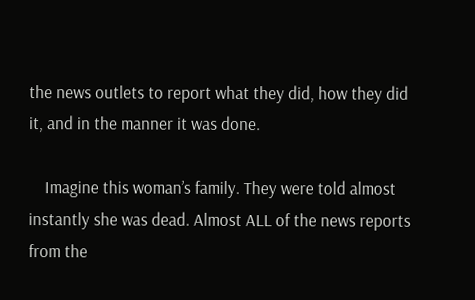the news outlets to report what they did, how they did it, and in the manner it was done.

    Imagine this woman’s family. They were told almost instantly she was dead. Almost ALL of the news reports from the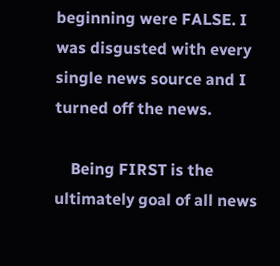beginning were FALSE. I was disgusted with every single news source and I turned off the news.

    Being FIRST is the ultimately goal of all news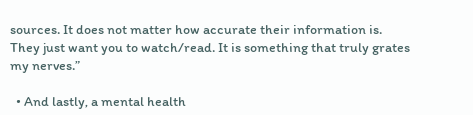sources. It does not matter how accurate their information is. They just want you to watch/read. It is something that truly grates my nerves.”

  • And lastly, a mental health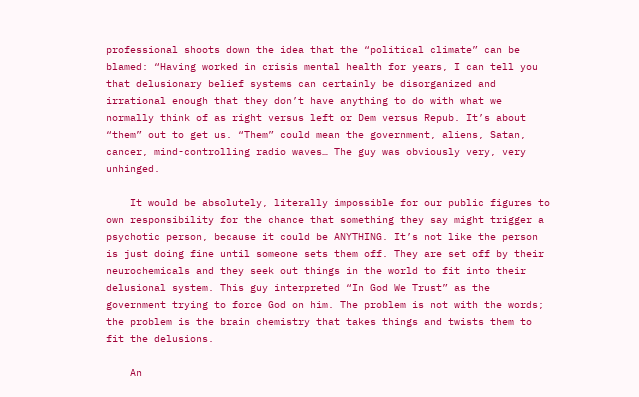professional shoots down the idea that the “political climate” can be blamed: “Having worked in crisis mental health for years, I can tell you that delusionary belief systems can certainly be disorganized and irrational enough that they don’t have anything to do with what we normally think of as right versus left or Dem versus Repub. It’s about “them” out to get us. “Them” could mean the government, aliens, Satan, cancer, mind-controlling radio waves… The guy was obviously very, very unhinged.

    It would be absolutely, literally impossible for our public figures to own responsibility for the chance that something they say might trigger a psychotic person, because it could be ANYTHING. It’s not like the person is just doing fine until someone sets them off. They are set off by their neurochemicals and they seek out things in the world to fit into their delusional system. This guy interpreted “In God We Trust” as the government trying to force God on him. The problem is not with the words; the problem is the brain chemistry that takes things and twists them to fit the delusions.

    An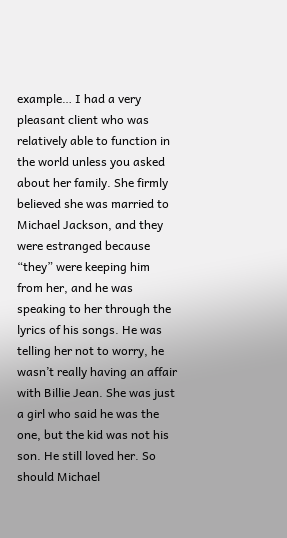example… I had a very pleasant client who was relatively able to function in the world unless you asked about her family. She firmly believed she was married to Michael Jackson, and they were estranged because “they” were keeping him from her, and he was speaking to her through the lyrics of his songs. He was telling her not to worry, he wasn’t really having an affair with Billie Jean. She was just a girl who said he was the one, but the kid was not his son. He still loved her. So should Michael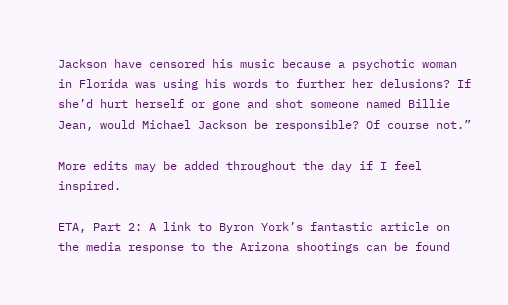Jackson have censored his music because a psychotic woman in Florida was using his words to further her delusions? If she’d hurt herself or gone and shot someone named Billie Jean, would Michael Jackson be responsible? Of course not.”

More edits may be added throughout the day if I feel inspired.

ETA, Part 2: A link to Byron York’s fantastic article on the media response to the Arizona shootings can be found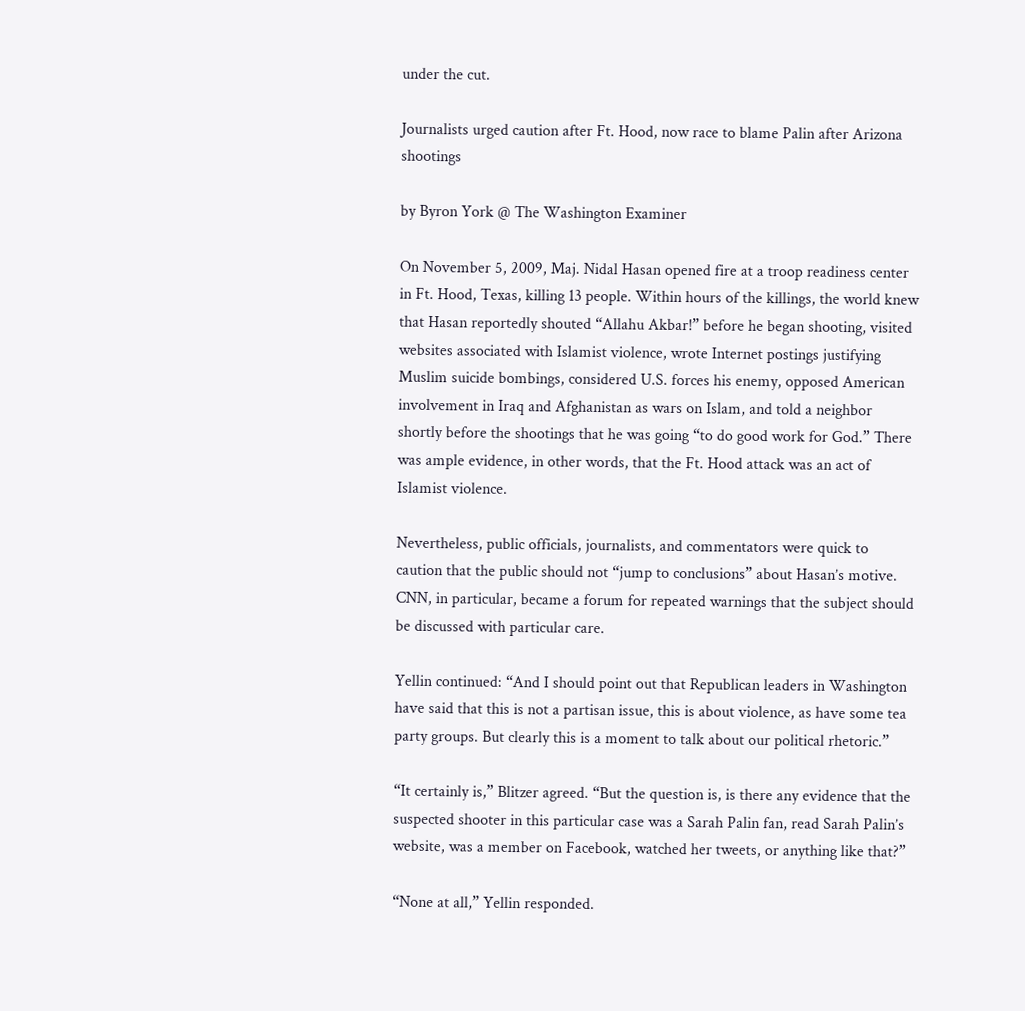under the cut.

Journalists urged caution after Ft. Hood, now race to blame Palin after Arizona shootings

by Byron York @ The Washington Examiner

On November 5, 2009, Maj. Nidal Hasan opened fire at a troop readiness center in Ft. Hood, Texas, killing 13 people. Within hours of the killings, the world knew that Hasan reportedly shouted “Allahu Akbar!” before he began shooting, visited websites associated with Islamist violence, wrote Internet postings justifying Muslim suicide bombings, considered U.S. forces his enemy, opposed American involvement in Iraq and Afghanistan as wars on Islam, and told a neighbor shortly before the shootings that he was going “to do good work for God.” There was ample evidence, in other words, that the Ft. Hood attack was an act of Islamist violence.

Nevertheless, public officials, journalists, and commentators were quick to caution that the public should not “jump to conclusions” about Hasan’s motive. CNN, in particular, became a forum for repeated warnings that the subject should be discussed with particular care.

Yellin continued: “And I should point out that Republican leaders in Washington have said that this is not a partisan issue, this is about violence, as have some tea party groups. But clearly this is a moment to talk about our political rhetoric.”

“It certainly is,” Blitzer agreed. “But the question is, is there any evidence that the suspected shooter in this particular case was a Sarah Palin fan, read Sarah Palin’s website, was a member on Facebook, watched her tweets, or anything like that?”

“None at all,” Yellin responded.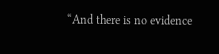“And there is no evidence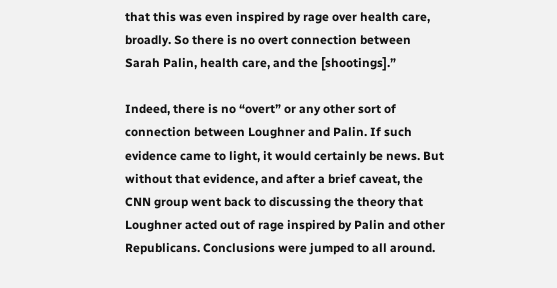that this was even inspired by rage over health care, broadly. So there is no overt connection between Sarah Palin, health care, and the [shootings].”

Indeed, there is no “overt” or any other sort of connection between Loughner and Palin. If such evidence came to light, it would certainly be news. But without that evidence, and after a brief caveat, the CNN group went back to discussing the theory that Loughner acted out of rage inspired by Palin and other Republicans. Conclusions were jumped to all around.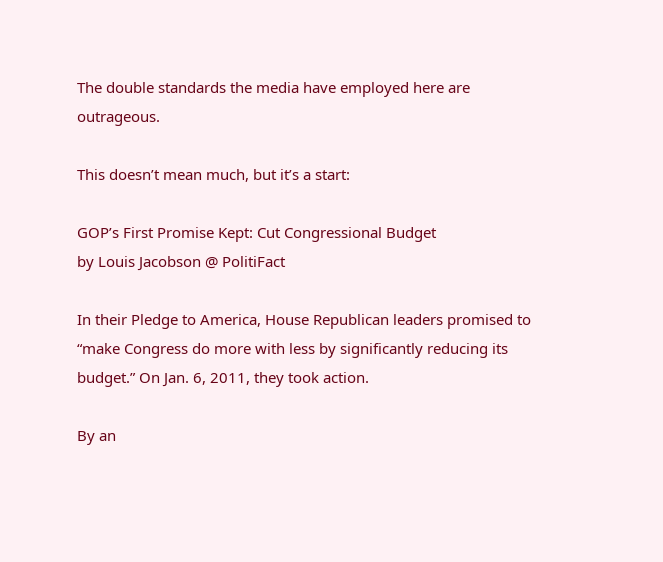The double standards the media have employed here are outrageous.

This doesn’t mean much, but it’s a start:

GOP’s First Promise Kept: Cut Congressional Budget
by Louis Jacobson @ PolitiFact

In their Pledge to America, House Republican leaders promised to “make Congress do more with less by significantly reducing its budget.” On Jan. 6, 2011, they took action.

By an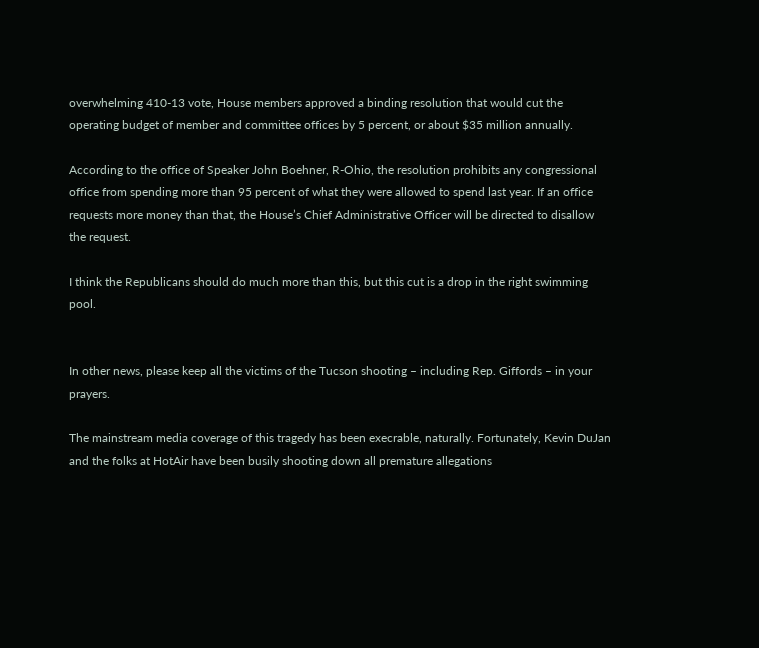overwhelming 410-13 vote, House members approved a binding resolution that would cut the operating budget of member and committee offices by 5 percent, or about $35 million annually.

According to the office of Speaker John Boehner, R-Ohio, the resolution prohibits any congressional office from spending more than 95 percent of what they were allowed to spend last year. If an office requests more money than that, the House’s Chief Administrative Officer will be directed to disallow the request.

I think the Republicans should do much more than this, but this cut is a drop in the right swimming pool.


In other news, please keep all the victims of the Tucson shooting – including Rep. Giffords – in your prayers.

The mainstream media coverage of this tragedy has been execrable, naturally. Fortunately, Kevin DuJan and the folks at HotAir have been busily shooting down all premature allegations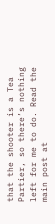that the shooter is a Tea Partier, so there’s nothing left for me to do. Read the main post at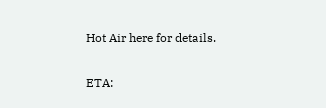Hot Air here for details.

ETA: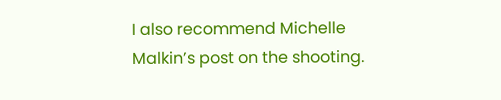I also recommend Michelle Malkin’s post on the shooting.